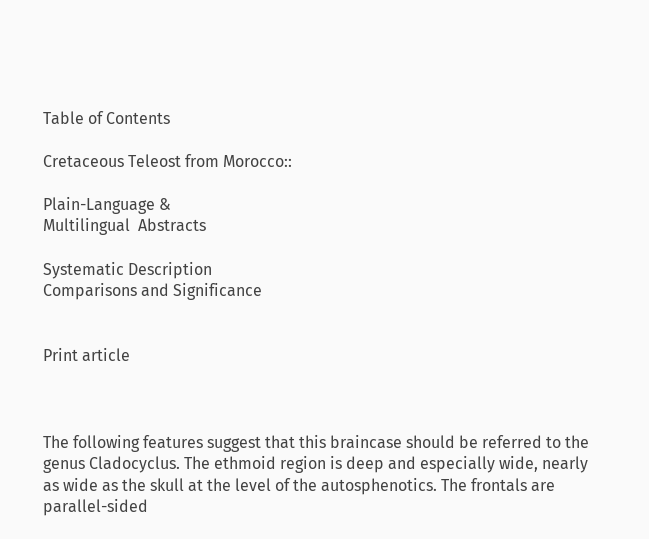Table of Contents

Cretaceous Teleost from Morocco::

Plain-Language &
Multilingual  Abstracts

Systematic Description
Comparisons and Significance


Print article



The following features suggest that this braincase should be referred to the genus Cladocyclus. The ethmoid region is deep and especially wide, nearly as wide as the skull at the level of the autosphenotics. The frontals are parallel-sided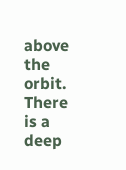above the orbit. There is a deep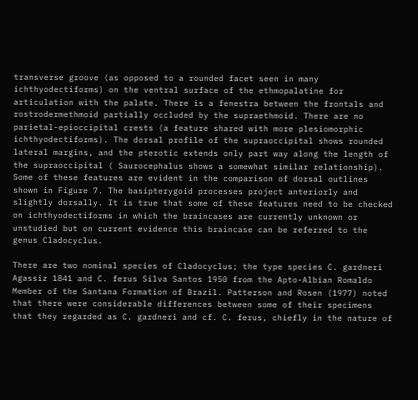transverse groove (as opposed to a rounded facet seen in many ichthyodectiforms) on the ventral surface of the ethmopalatine for articulation with the palate. There is a fenestra between the frontals and rostrodermethmoid partially occluded by the supraethmoid. There are no parietal-epioccipital crests (a feature shared with more plesiomorphic ichthyodectiforms). The dorsal profile of the supraoccipital shows rounded lateral margins, and the pterotic extends only part way along the length of the supraoccipital ( Saurocephalus shows a somewhat similar relationship). Some of these features are evident in the comparison of dorsal outlines shown in Figure 7. The basipterygoid processes project anteriorly and slightly dorsally. It is true that some of these features need to be checked on ichthyodectiforms in which the braincases are currently unknown or unstudied but on current evidence this braincase can be referred to the genus Cladocyclus.

There are two nominal species of Cladocyclus; the type species C. gardneri Agassiz 1841 and C. ferus Silva Santos 1950 from the Apto-Albian Romaldo Member of the Santana Formation of Brazil. Patterson and Rosen (1977) noted that there were considerable differences between some of their specimens that they regarded as C. gardneri and cf. C. ferus, chiefly in the nature of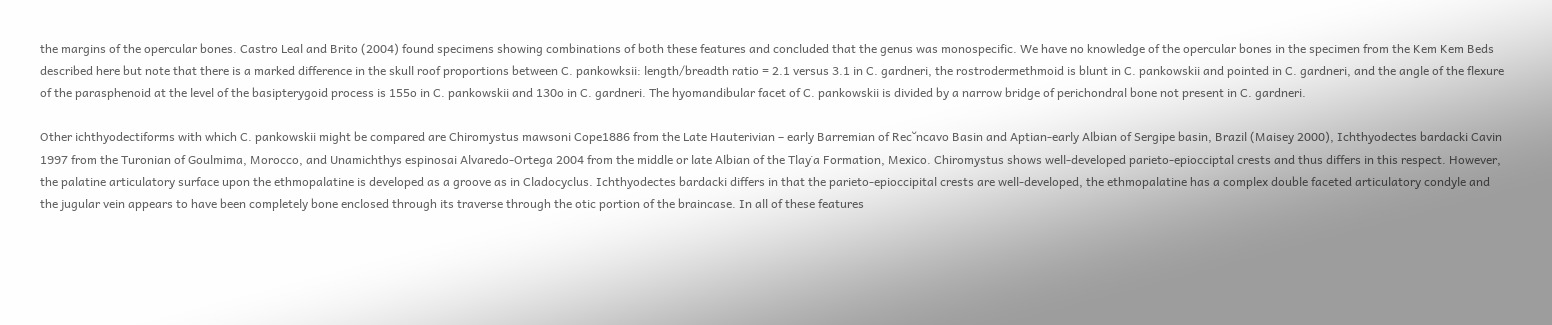the margins of the opercular bones. Castro Leal and Brito (2004) found specimens showing combinations of both these features and concluded that the genus was monospecific. We have no knowledge of the opercular bones in the specimen from the Kem Kem Beds described here but note that there is a marked difference in the skull roof proportions between C. pankowksii: length/breadth ratio = 2.1 versus 3.1 in C. gardneri, the rostrodermethmoid is blunt in C. pankowskii and pointed in C. gardneri, and the angle of the flexure of the parasphenoid at the level of the basipterygoid process is 155o in C. pankowskii and 130o in C. gardneri. The hyomandibular facet of C. pankowskii is divided by a narrow bridge of perichondral bone not present in C. gardneri.

Other ichthyodectiforms with which C. pankowskii might be compared are Chiromystus mawsoni Cope1886 from the Late Hauterivian – early Barremian of Rec˘ncavo Basin and Aptian-early Albian of Sergipe basin, Brazil (Maisey 2000), Ichthyodectes bardacki Cavin 1997 from the Turonian of Goulmima, Morocco, and Unamichthys espinosai Alvaredo-Ortega 2004 from the middle or late Albian of the Tlay˙a Formation, Mexico. Chiromystus shows well-developed parieto-epiocciptal crests and thus differs in this respect. However, the palatine articulatory surface upon the ethmopalatine is developed as a groove as in Cladocyclus. Ichthyodectes bardacki differs in that the parieto-epioccipital crests are well-developed, the ethmopalatine has a complex double faceted articulatory condyle and the jugular vein appears to have been completely bone enclosed through its traverse through the otic portion of the braincase. In all of these features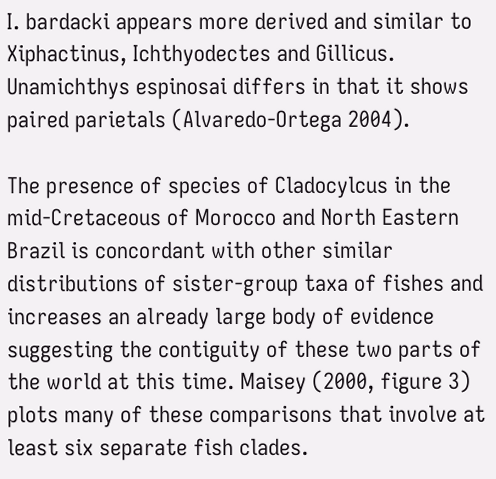I. bardacki appears more derived and similar to Xiphactinus, Ichthyodectes and Gillicus. Unamichthys espinosai differs in that it shows paired parietals (Alvaredo-Ortega 2004).

The presence of species of Cladocylcus in the mid-Cretaceous of Morocco and North Eastern Brazil is concordant with other similar distributions of sister-group taxa of fishes and increases an already large body of evidence suggesting the contiguity of these two parts of the world at this time. Maisey (2000, figure 3) plots many of these comparisons that involve at least six separate fish clades.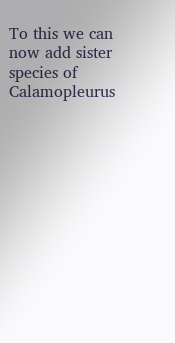To this we can now add sister species of Calamopleurus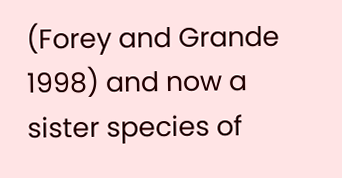(Forey and Grande 1998) and now a sister species of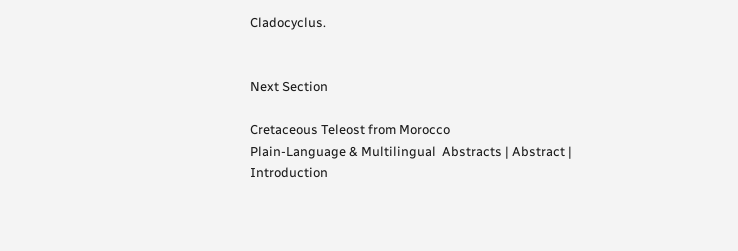Cladocyclus.


Next Section

Cretaceous Teleost from Morocco
Plain-Language & Multilingual  Abstracts | Abstract | Introduction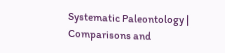Systematic Paleontology | Comparisons and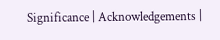Significance | Acknowledgements |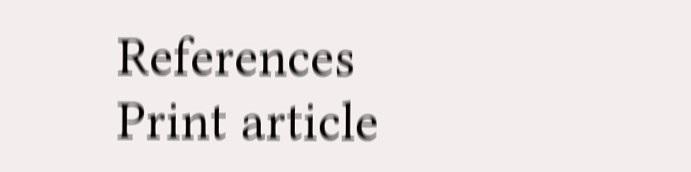References
Print article